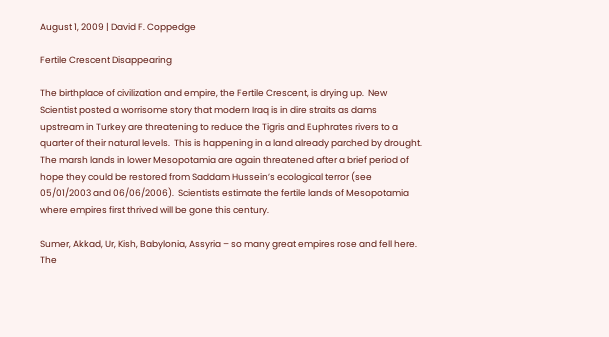August 1, 2009 | David F. Coppedge

Fertile Crescent Disappearing

The birthplace of civilization and empire, the Fertile Crescent, is drying up.  New Scientist posted a worrisome story that modern Iraq is in dire straits as dams upstream in Turkey are threatening to reduce the Tigris and Euphrates rivers to a quarter of their natural levels.  This is happening in a land already parched by drought.  The marsh lands in lower Mesopotamia are again threatened after a brief period of hope they could be restored from Saddam Hussein’s ecological terror (see 05/01/2003 and 06/06/2006).  Scientists estimate the fertile lands of Mesopotamia where empires first thrived will be gone this century.

Sumer, Akkad, Ur, Kish, Babylonia, Assyria – so many great empires rose and fell here.  The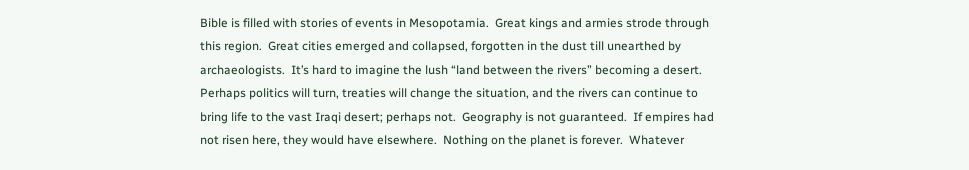Bible is filled with stories of events in Mesopotamia.  Great kings and armies strode through this region.  Great cities emerged and collapsed, forgotten in the dust till unearthed by archaeologists.  It’s hard to imagine the lush “land between the rivers” becoming a desert.  Perhaps politics will turn, treaties will change the situation, and the rivers can continue to bring life to the vast Iraqi desert; perhaps not.  Geography is not guaranteed.  If empires had not risen here, they would have elsewhere.  Nothing on the planet is forever.  Whatever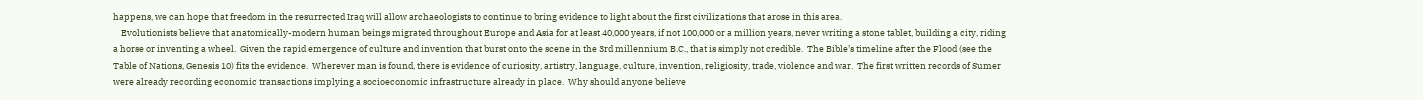happens, we can hope that freedom in the resurrected Iraq will allow archaeologists to continue to bring evidence to light about the first civilizations that arose in this area.
    Evolutionists believe that anatomically-modern human beings migrated throughout Europe and Asia for at least 40,000 years, if not 100,000 or a million years, never writing a stone tablet, building a city, riding a horse or inventing a wheel.  Given the rapid emergence of culture and invention that burst onto the scene in the 3rd millennium B.C., that is simply not credible.  The Bible’s timeline after the Flood (see the Table of Nations, Genesis 10) fits the evidence.  Wherever man is found, there is evidence of curiosity, artistry, language, culture, invention, religiosity, trade, violence and war.  The first written records of Sumer were already recording economic transactions implying a socioeconomic infrastructure already in place.  Why should anyone believe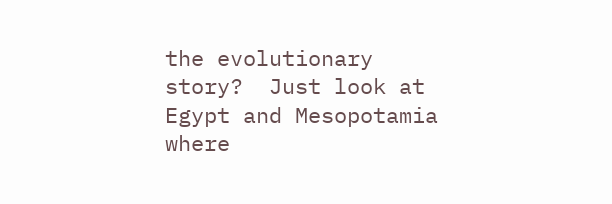the evolutionary story?  Just look at Egypt and Mesopotamia where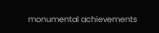monumental achievements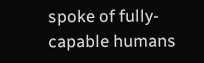spoke of fully-capable humans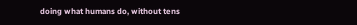doing what humans do, without tens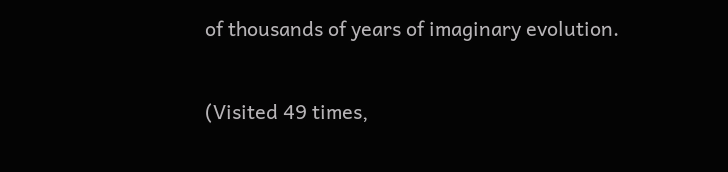of thousands of years of imaginary evolution.

(Visited 49 times,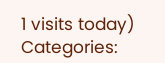1 visits today)
Categories: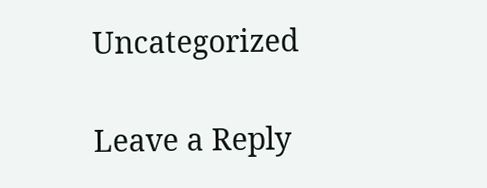Uncategorized

Leave a Reply